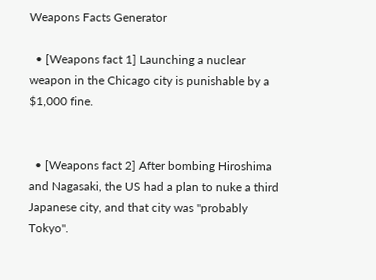Weapons Facts Generator

  • [Weapons fact 1] Launching a nuclear weapon in the Chicago city is punishable by a $1,000 fine.


  • [Weapons fact 2] After bombing Hiroshima and Nagasaki, the US had a plan to nuke a third Japanese city, and that city was "probably Tokyo".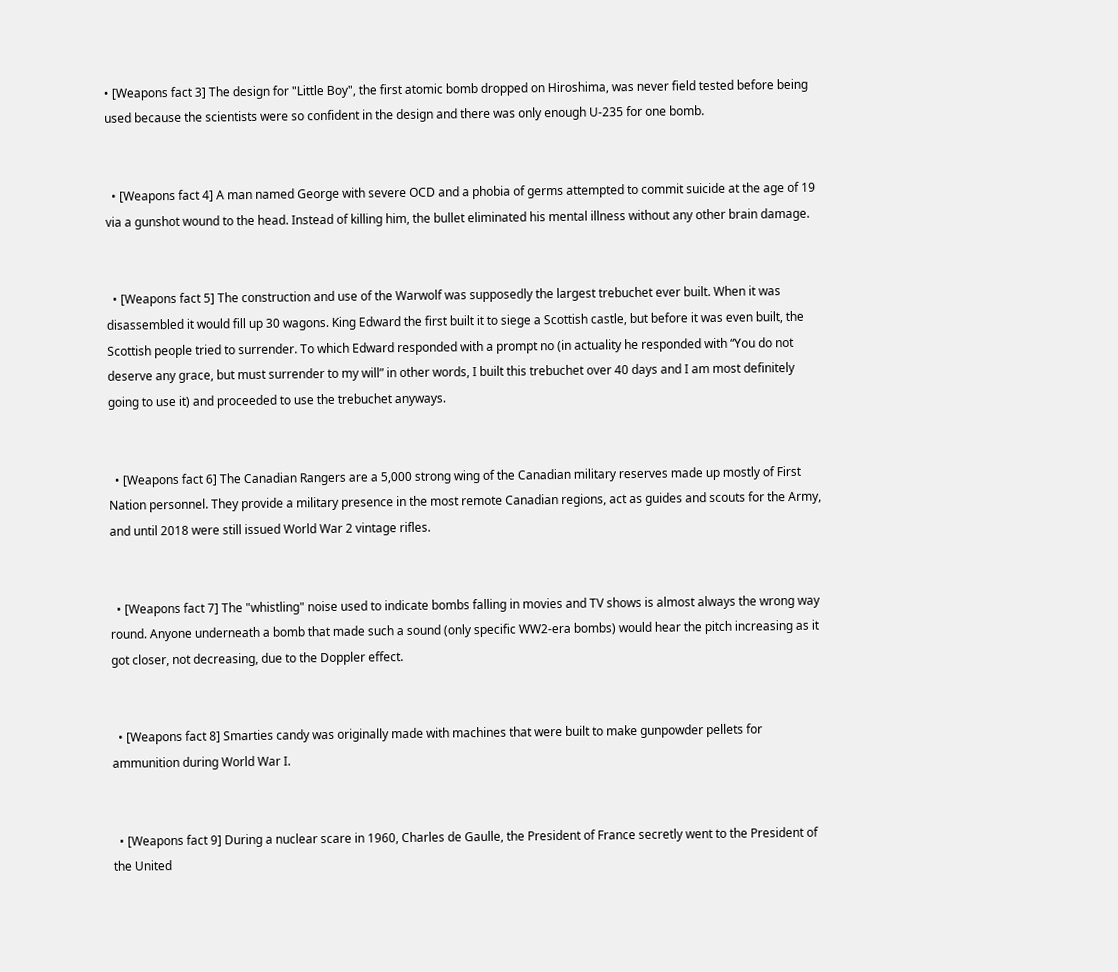• [Weapons fact 3] The design for "Little Boy", the first atomic bomb dropped on Hiroshima, was never field tested before being used because the scientists were so confident in the design and there was only enough U-235 for one bomb.


  • [Weapons fact 4] A man named George with severe OCD and a phobia of germs attempted to commit suicide at the age of 19 via a gunshot wound to the head. Instead of killing him, the bullet eliminated his mental illness without any other brain damage.


  • [Weapons fact 5] The construction and use of the Warwolf was supposedly the largest trebuchet ever built. When it was disassembled it would fill up 30 wagons. King Edward the first built it to siege a Scottish castle, but before it was even built, the Scottish people tried to surrender. To which Edward responded with a prompt no (in actuality he responded with “You do not deserve any grace, but must surrender to my will” in other words, I built this trebuchet over 40 days and I am most definitely going to use it) and proceeded to use the trebuchet anyways.


  • [Weapons fact 6] The Canadian Rangers are a 5,000 strong wing of the Canadian military reserves made up mostly of First Nation personnel. They provide a military presence in the most remote Canadian regions, act as guides and scouts for the Army, and until 2018 were still issued World War 2 vintage rifles.


  • [Weapons fact 7] The "whistling" noise used to indicate bombs falling in movies and TV shows is almost always the wrong way round. Anyone underneath a bomb that made such a sound (only specific WW2-era bombs) would hear the pitch increasing as it got closer, not decreasing, due to the Doppler effect.


  • [Weapons fact 8] Smarties candy was originally made with machines that were built to make gunpowder pellets for ammunition during World War I.


  • [Weapons fact 9] During a nuclear scare in 1960, Charles de Gaulle, the President of France secretly went to the President of the United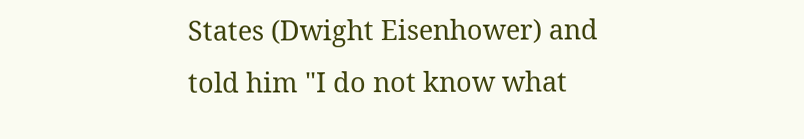States (Dwight Eisenhower) and told him "I do not know what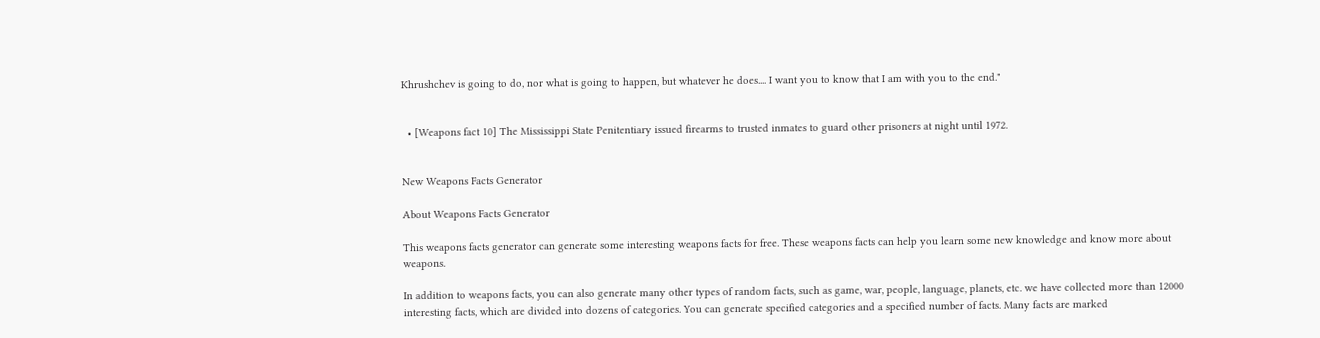Khrushchev is going to do, nor what is going to happen, but whatever he does.... I want you to know that I am with you to the end."


  • [Weapons fact 10] The Mississippi State Penitentiary issued firearms to trusted inmates to guard other prisoners at night until 1972.


New Weapons Facts Generator

About Weapons Facts Generator

This weapons facts generator can generate some interesting weapons facts for free. These weapons facts can help you learn some new knowledge and know more about weapons.

In addition to weapons facts, you can also generate many other types of random facts, such as game, war, people, language, planets, etc. we have collected more than 12000 interesting facts, which are divided into dozens of categories. You can generate specified categories and a specified number of facts. Many facts are marked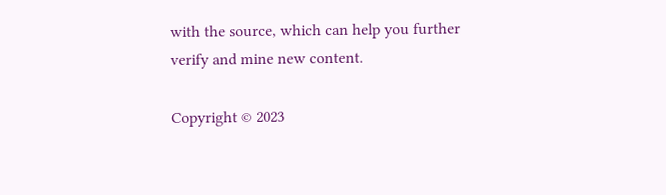with the source, which can help you further verify and mine new content.

Copyright © 2023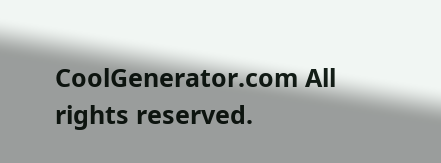CoolGenerator.com All rights reserved.